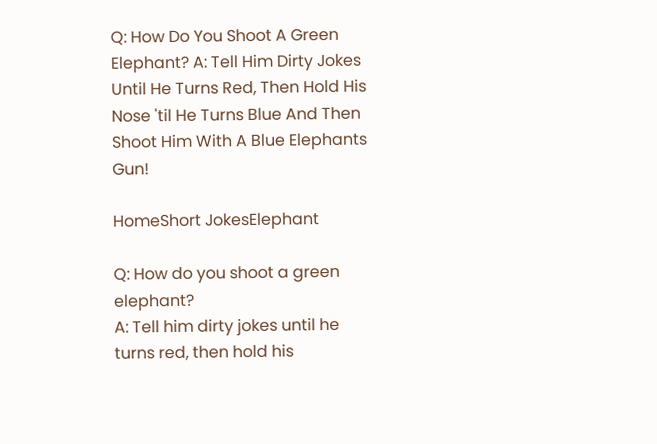Q: How Do You Shoot A Green Elephant? A: Tell Him Dirty Jokes Until He Turns Red, Then Hold His Nose 'til He Turns Blue And Then Shoot Him With A Blue Elephants Gun!

HomeShort JokesElephant

Q: How do you shoot a green elephant?
A: Tell him dirty jokes until he turns red, then hold his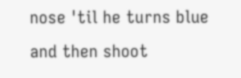nose 'til he turns blue and then shoot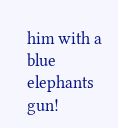him with a blue elephants gun!